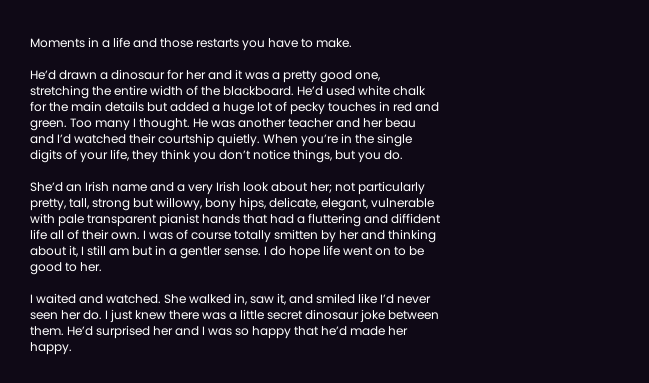Moments in a life and those restarts you have to make.

He’d drawn a dinosaur for her and it was a pretty good one, stretching the entire width of the blackboard. He’d used white chalk for the main details but added a huge lot of pecky touches in red and green. Too many I thought. He was another teacher and her beau and I’d watched their courtship quietly. When you’re in the single digits of your life, they think you don’t notice things, but you do.

She’d an Irish name and a very Irish look about her; not particularly pretty, tall, strong but willowy, bony hips, delicate, elegant, vulnerable with pale transparent pianist hands that had a fluttering and diffident life all of their own. I was of course totally smitten by her and thinking about it, I still am but in a gentler sense. I do hope life went on to be good to her.

I waited and watched. She walked in, saw it, and smiled like I’d never seen her do. I just knew there was a little secret dinosaur joke between them. He’d surprised her and I was so happy that he’d made her happy.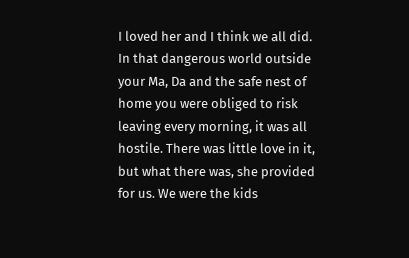I loved her and I think we all did. In that dangerous world outside your Ma, Da and the safe nest of home you were obliged to risk leaving every morning, it was all hostile. There was little love in it, but what there was, she provided for us. We were the kids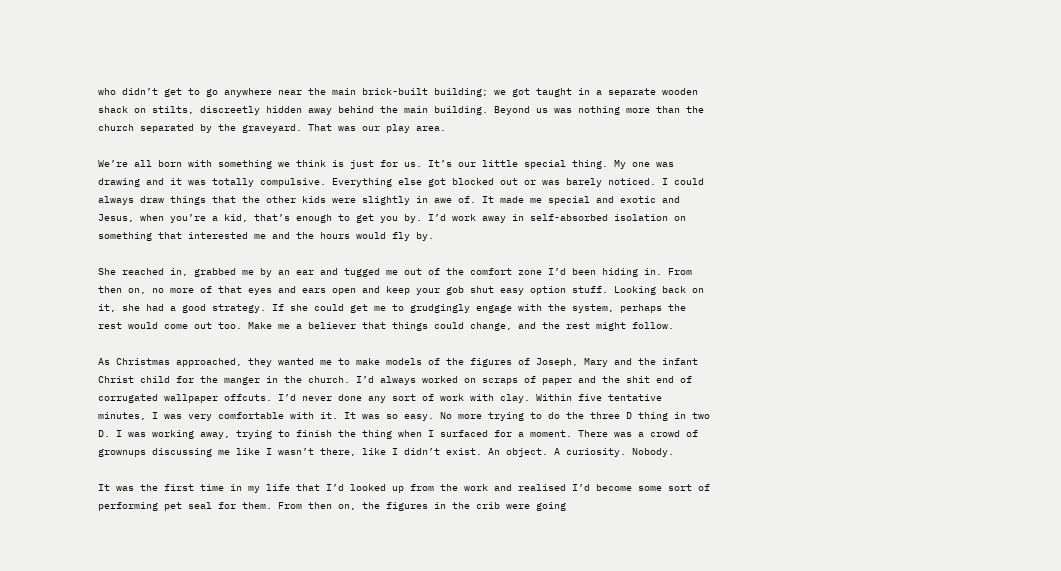who didn’t get to go anywhere near the main brick-built building; we got taught in a separate wooden shack on stilts, discreetly hidden away behind the main building. Beyond us was nothing more than the church separated by the graveyard. That was our play area.

We’re all born with something we think is just for us. It’s our little special thing. My one was drawing and it was totally compulsive. Everything else got blocked out or was barely noticed. I could always draw things that the other kids were slightly in awe of. It made me special and exotic and Jesus, when you’re a kid, that’s enough to get you by. I’d work away in self-absorbed isolation on something that interested me and the hours would fly by.

She reached in, grabbed me by an ear and tugged me out of the comfort zone I’d been hiding in. From then on, no more of that eyes and ears open and keep your gob shut easy option stuff. Looking back on it, she had a good strategy. If she could get me to grudgingly engage with the system, perhaps the rest would come out too. Make me a believer that things could change, and the rest might follow.

As Christmas approached, they wanted me to make models of the figures of Joseph, Mary and the infant Christ child for the manger in the church. I’d always worked on scraps of paper and the shit end of corrugated wallpaper offcuts. I’d never done any sort of work with clay. Within five tentative minutes, I was very comfortable with it. It was so easy. No more trying to do the three D thing in two D. I was working away, trying to finish the thing when I surfaced for a moment. There was a crowd of grownups discussing me like I wasn’t there, like I didn’t exist. An object. A curiosity. Nobody.

It was the first time in my life that I’d looked up from the work and realised I’d become some sort of performing pet seal for them. From then on, the figures in the crib were going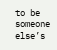to be someone else’s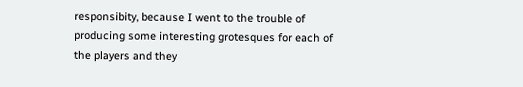responsibity, because I went to the trouble of producing some interesting grotesques for each of the players and they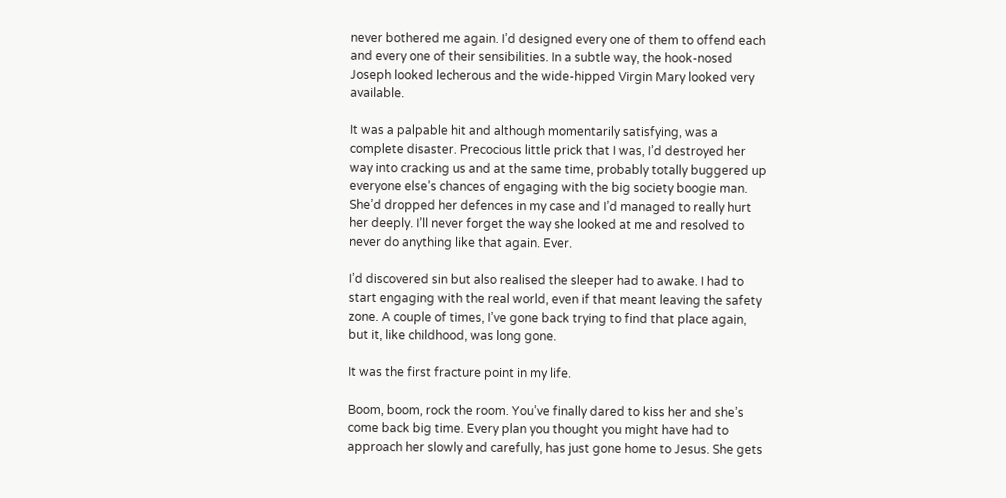never bothered me again. I’d designed every one of them to offend each and every one of their sensibilities. In a subtle way, the hook-nosed Joseph looked lecherous and the wide-hipped Virgin Mary looked very available.

It was a palpable hit and although momentarily satisfying, was a complete disaster. Precocious little prick that I was, I’d destroyed her way into cracking us and at the same time, probably totally buggered up everyone else’s chances of engaging with the big society boogie man. She’d dropped her defences in my case and I’d managed to really hurt her deeply. I’ll never forget the way she looked at me and resolved to never do anything like that again. Ever.

I’d discovered sin but also realised the sleeper had to awake. I had to start engaging with the real world, even if that meant leaving the safety zone. A couple of times, I’ve gone back trying to find that place again, but it, like childhood, was long gone.

It was the first fracture point in my life.

Boom, boom, rock the room. You’ve finally dared to kiss her and she’s come back big time. Every plan you thought you might have had to approach her slowly and carefully, has just gone home to Jesus. She gets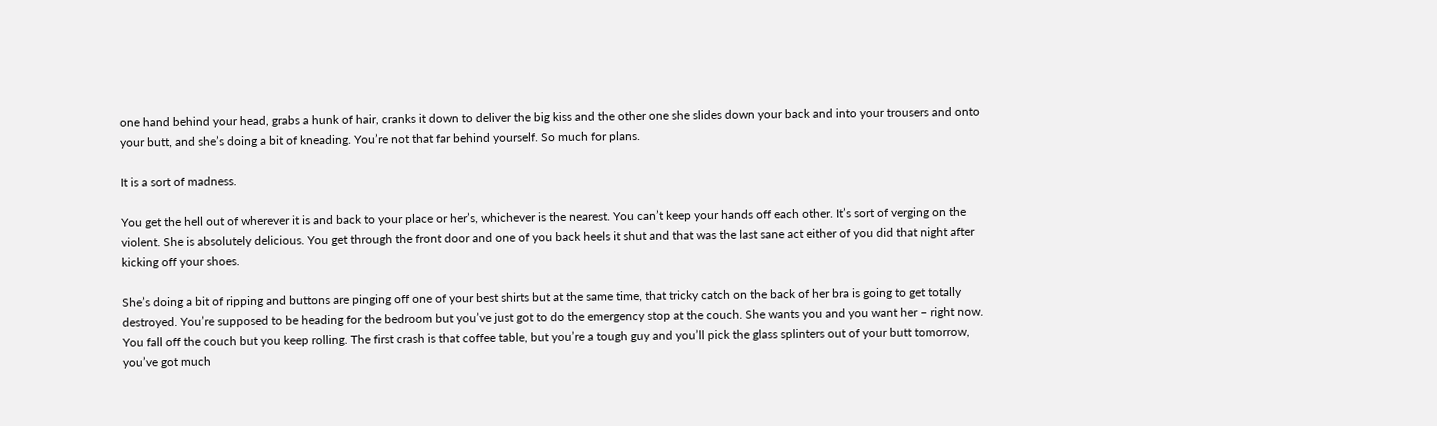one hand behind your head, grabs a hunk of hair, cranks it down to deliver the big kiss and the other one she slides down your back and into your trousers and onto your butt, and she’s doing a bit of kneading. You’re not that far behind yourself. So much for plans.

It is a sort of madness.

You get the hell out of wherever it is and back to your place or her’s, whichever is the nearest. You can’t keep your hands off each other. It’s sort of verging on the violent. She is absolutely delicious. You get through the front door and one of you back heels it shut and that was the last sane act either of you did that night after kicking off your shoes.

She’s doing a bit of ripping and buttons are pinging off one of your best shirts but at the same time, that tricky catch on the back of her bra is going to get totally destroyed. You’re supposed to be heading for the bedroom but you’ve just got to do the emergency stop at the couch. She wants you and you want her – right now. You fall off the couch but you keep rolling. The first crash is that coffee table, but you’re a tough guy and you’ll pick the glass splinters out of your butt tomorrow, you’ve got much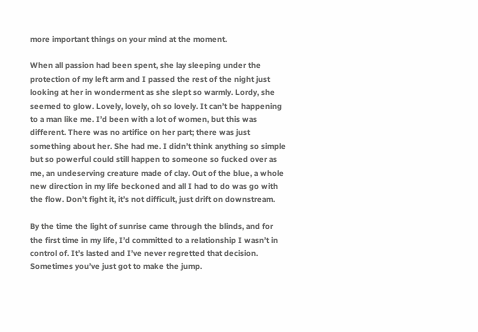more important things on your mind at the moment.

When all passion had been spent, she lay sleeping under the protection of my left arm and I passed the rest of the night just looking at her in wonderment as she slept so warmly. Lordy, she seemed to glow. Lovely, lovely, oh so lovely. It can’t be happening to a man like me. I’d been with a lot of women, but this was different. There was no artifice on her part; there was just something about her. She had me. I didn’t think anything so simple but so powerful could still happen to someone so fucked over as me, an undeserving creature made of clay. Out of the blue, a whole new direction in my life beckoned and all I had to do was go with the flow. Don’t fight it, it’s not difficult, just drift on downstream.

By the time the light of sunrise came through the blinds, and for the first time in my life, I’d committed to a relationship I wasn’t in control of. It’s lasted and I’ve never regretted that decision. Sometimes you’ve just got to make the jump.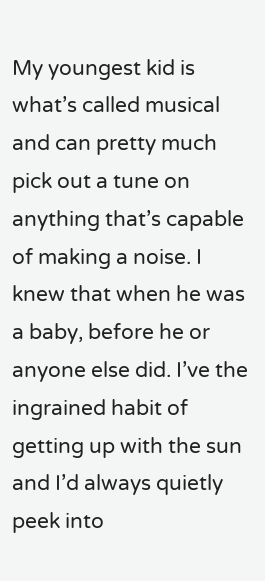My youngest kid is what’s called musical and can pretty much pick out a tune on anything that’s capable of making a noise. I knew that when he was a baby, before he or anyone else did. I’ve the ingrained habit of getting up with the sun and I’d always quietly peek into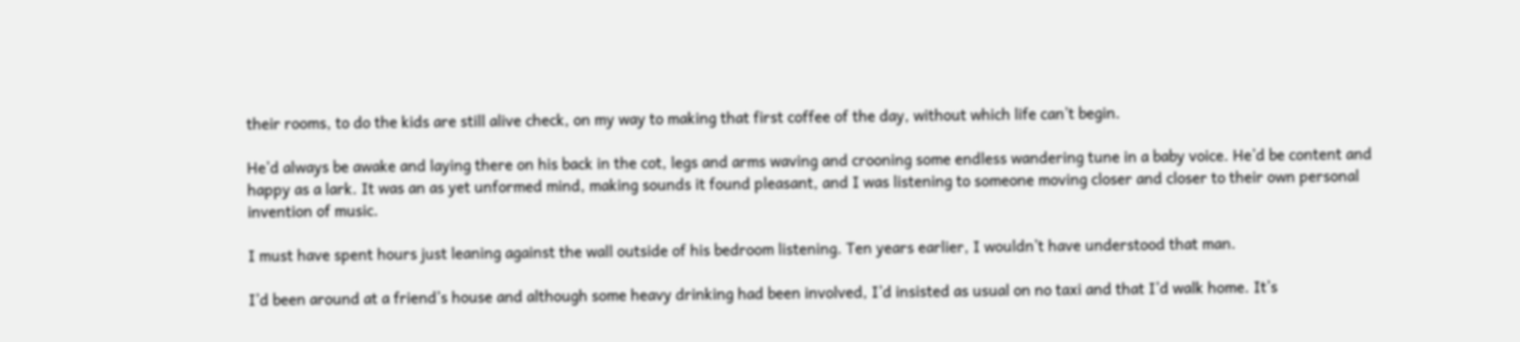their rooms, to do the kids are still alive check, on my way to making that first coffee of the day, without which life can’t begin.

He’d always be awake and laying there on his back in the cot, legs and arms waving and crooning some endless wandering tune in a baby voice. He’d be content and happy as a lark. It was an as yet unformed mind, making sounds it found pleasant, and I was listening to someone moving closer and closer to their own personal invention of music.

I must have spent hours just leaning against the wall outside of his bedroom listening. Ten years earlier, I wouldn’t have understood that man.

I’d been around at a friend’s house and although some heavy drinking had been involved, I’d insisted as usual on no taxi and that I’d walk home. It’s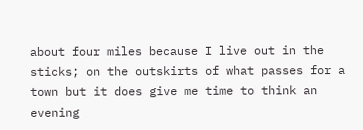about four miles because I live out in the sticks; on the outskirts of what passes for a town but it does give me time to think an evening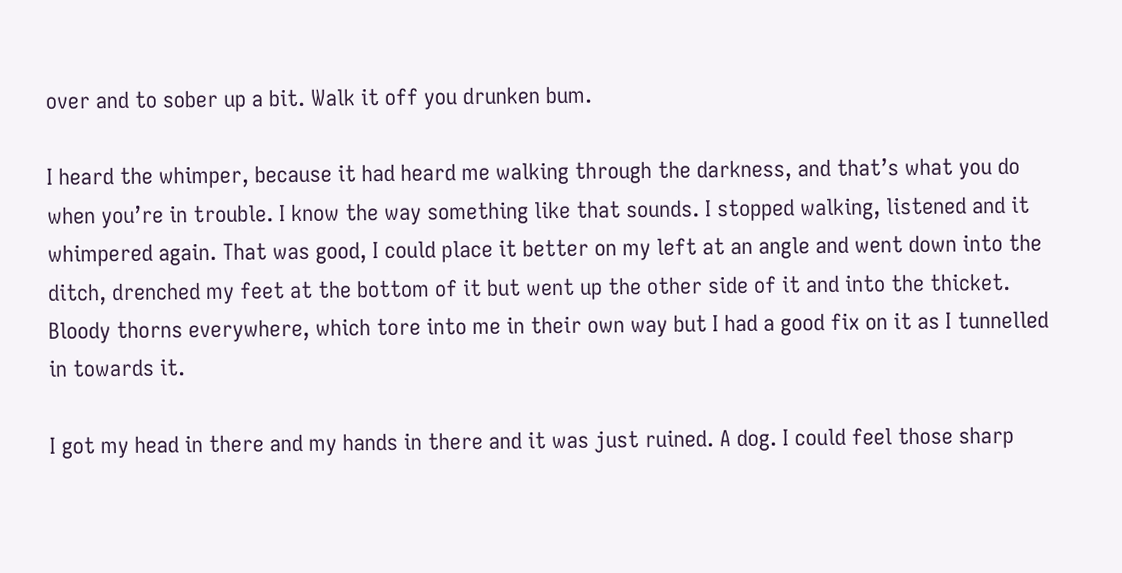over and to sober up a bit. Walk it off you drunken bum.

I heard the whimper, because it had heard me walking through the darkness, and that’s what you do when you’re in trouble. I know the way something like that sounds. I stopped walking, listened and it whimpered again. That was good, I could place it better on my left at an angle and went down into the ditch, drenched my feet at the bottom of it but went up the other side of it and into the thicket. Bloody thorns everywhere, which tore into me in their own way but I had a good fix on it as I tunnelled in towards it.

I got my head in there and my hands in there and it was just ruined. A dog. I could feel those sharp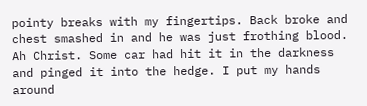pointy breaks with my fingertips. Back broke and chest smashed in and he was just frothing blood. Ah Christ. Some car had hit it in the darkness and pinged it into the hedge. I put my hands around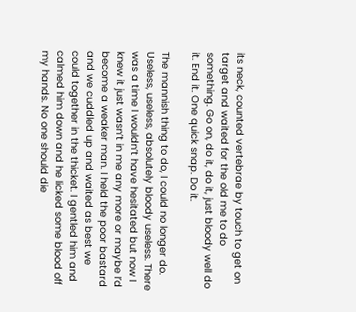its neck, counted vertebrae by touch to get on target and waited for the old me to do something. Go on, do it, do it, just bloody well do it. End it. One quick snap. Do it.

The mannish thing to do, I could no longer do. Useless, useless, absolutely bloody useless. There was a time I wouldn’t have hesitated but now I knew it just wasn’t in me any more or maybe I’d become a weaker man. I held the poor bastard and we cuddled up and waited as best we could together in the thicket. I gentled him and calmed him down and he licked some blood off my hands. No one should die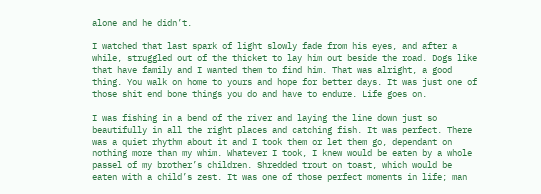alone and he didn’t.

I watched that last spark of light slowly fade from his eyes, and after a while, struggled out of the thicket to lay him out beside the road. Dogs like that have family and I wanted them to find him. That was alright, a good thing. You walk on home to yours and hope for better days. It was just one of those shit end bone things you do and have to endure. Life goes on.

I was fishing in a bend of the river and laying the line down just so beautifully in all the right places and catching fish. It was perfect. There was a quiet rhythm about it and I took them or let them go, dependant on nothing more than my whim. Whatever I took, I knew would be eaten by a whole passel of my brother’s children. Shredded trout on toast, which would be eaten with a child’s zest. It was one of those perfect moments in life; man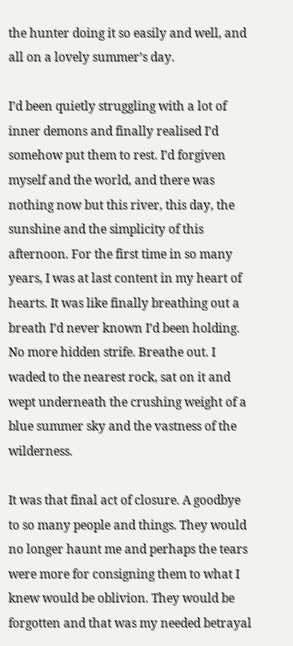the hunter doing it so easily and well, and all on a lovely summer’s day.

I’d been quietly struggling with a lot of inner demons and finally realised I’d somehow put them to rest. I’d forgiven myself and the world, and there was nothing now but this river, this day, the sunshine and the simplicity of this afternoon. For the first time in so many years, I was at last content in my heart of hearts. It was like finally breathing out a breath I’d never known I’d been holding. No more hidden strife. Breathe out. I waded to the nearest rock, sat on it and wept underneath the crushing weight of a blue summer sky and the vastness of the wilderness.

It was that final act of closure. A goodbye to so many people and things. They would no longer haunt me and perhaps the tears were more for consigning them to what I knew would be oblivion. They would be forgotten and that was my needed betrayal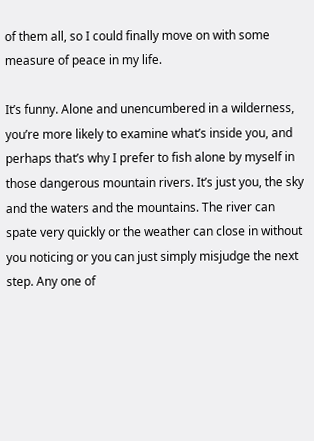of them all, so I could finally move on with some measure of peace in my life.

It’s funny. Alone and unencumbered in a wilderness, you’re more likely to examine what’s inside you, and perhaps that’s why I prefer to fish alone by myself in those dangerous mountain rivers. It’s just you, the sky and the waters and the mountains. The river can spate very quickly or the weather can close in without you noticing or you can just simply misjudge the next step. Any one of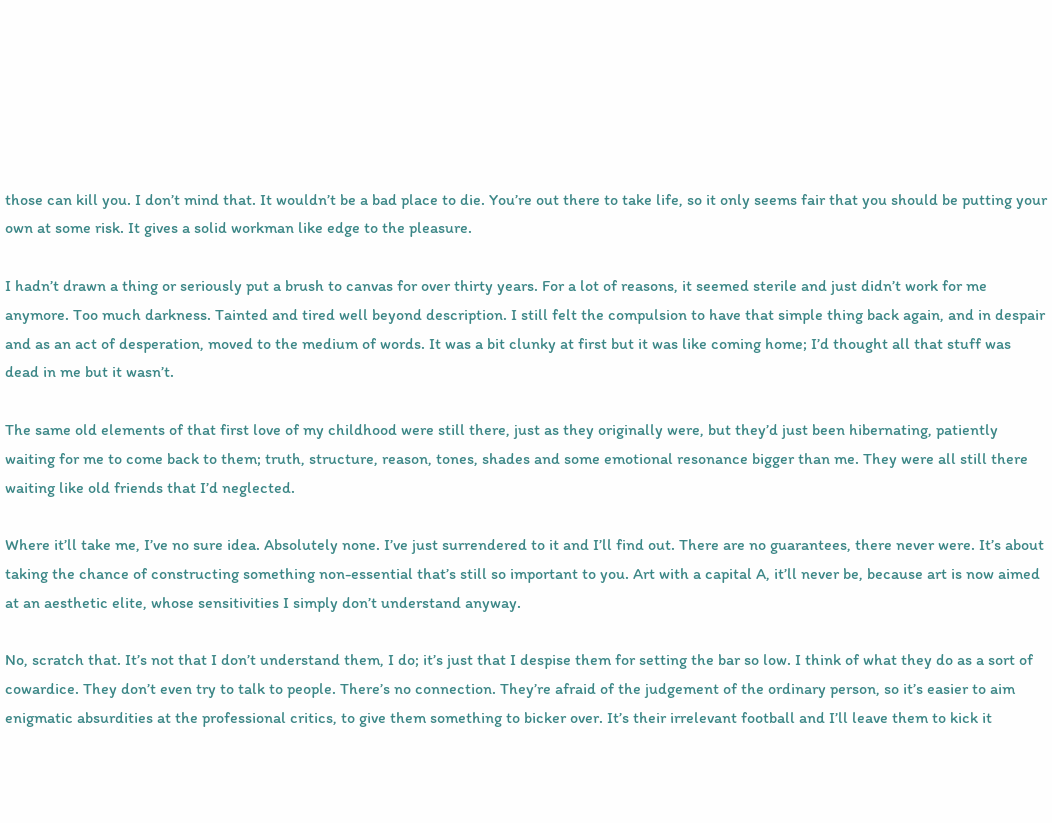those can kill you. I don’t mind that. It wouldn’t be a bad place to die. You’re out there to take life, so it only seems fair that you should be putting your own at some risk. It gives a solid workman like edge to the pleasure.

I hadn’t drawn a thing or seriously put a brush to canvas for over thirty years. For a lot of reasons, it seemed sterile and just didn’t work for me anymore. Too much darkness. Tainted and tired well beyond description. I still felt the compulsion to have that simple thing back again, and in despair and as an act of desperation, moved to the medium of words. It was a bit clunky at first but it was like coming home; I’d thought all that stuff was dead in me but it wasn’t.

The same old elements of that first love of my childhood were still there, just as they originally were, but they’d just been hibernating, patiently waiting for me to come back to them; truth, structure, reason, tones, shades and some emotional resonance bigger than me. They were all still there waiting like old friends that I’d neglected.

Where it’ll take me, I’ve no sure idea. Absolutely none. I’ve just surrendered to it and I’ll find out. There are no guarantees, there never were. It’s about taking the chance of constructing something non-essential that’s still so important to you. Art with a capital A, it’ll never be, because art is now aimed at an aesthetic elite, whose sensitivities I simply don’t understand anyway.

No, scratch that. It’s not that I don’t understand them, I do; it’s just that I despise them for setting the bar so low. I think of what they do as a sort of cowardice. They don’t even try to talk to people. There’s no connection. They’re afraid of the judgement of the ordinary person, so it’s easier to aim enigmatic absurdities at the professional critics, to give them something to bicker over. It’s their irrelevant football and I’ll leave them to kick it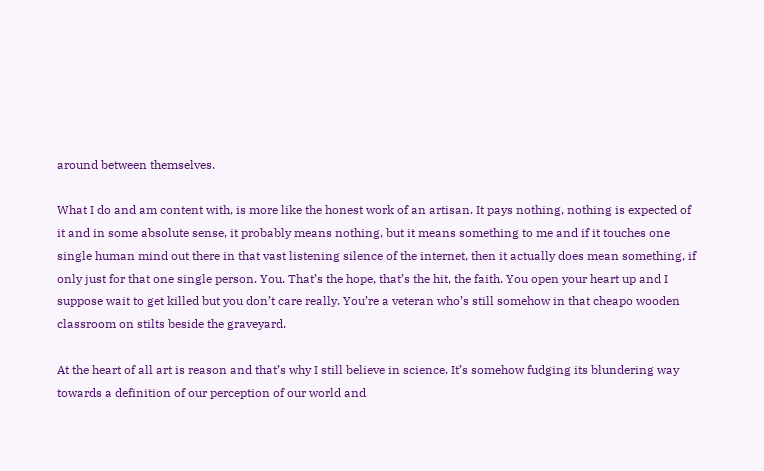around between themselves.

What I do and am content with, is more like the honest work of an artisan. It pays nothing, nothing is expected of it and in some absolute sense, it probably means nothing, but it means something to me and if it touches one single human mind out there in that vast listening silence of the internet, then it actually does mean something, if only just for that one single person. You. That’s the hope, that’s the hit, the faith. You open your heart up and I suppose wait to get killed but you don’t care really. You’re a veteran who’s still somehow in that cheapo wooden classroom on stilts beside the graveyard.

At the heart of all art is reason and that’s why I still believe in science. It’s somehow fudging its blundering way towards a definition of our perception of our world and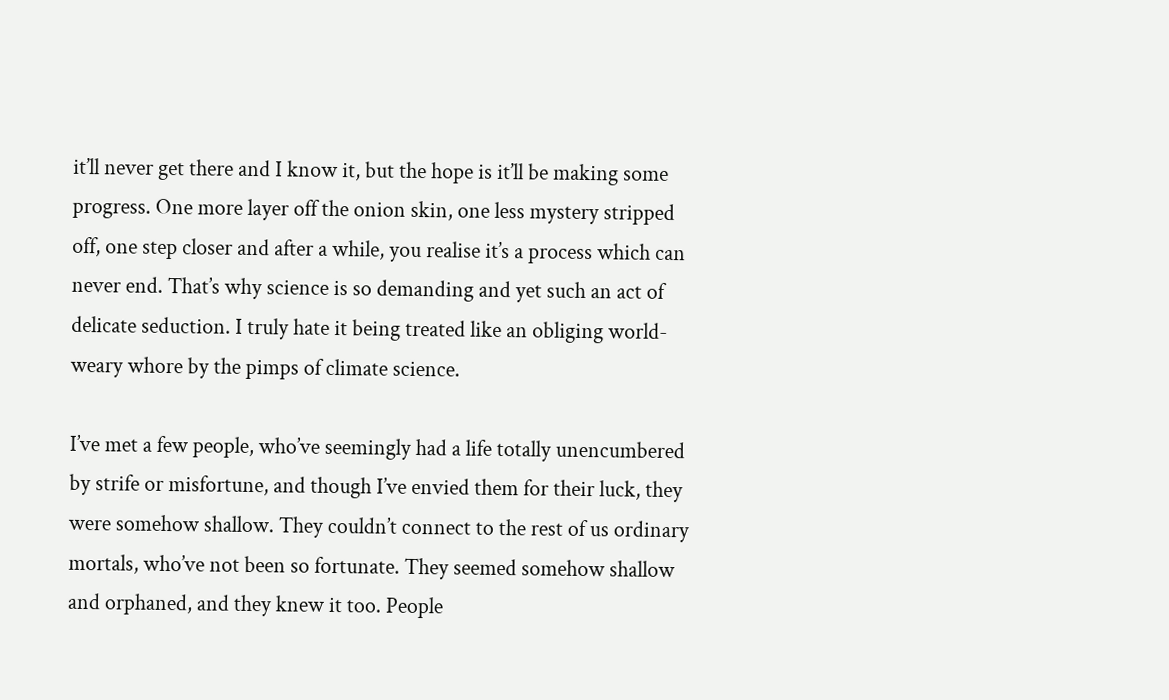it’ll never get there and I know it, but the hope is it’ll be making some progress. One more layer off the onion skin, one less mystery stripped off, one step closer and after a while, you realise it’s a process which can never end. That’s why science is so demanding and yet such an act of delicate seduction. I truly hate it being treated like an obliging world-weary whore by the pimps of climate science.

I’ve met a few people, who’ve seemingly had a life totally unencumbered by strife or misfortune, and though I’ve envied them for their luck, they were somehow shallow. They couldn’t connect to the rest of us ordinary mortals, who’ve not been so fortunate. They seemed somehow shallow and orphaned, and they knew it too. People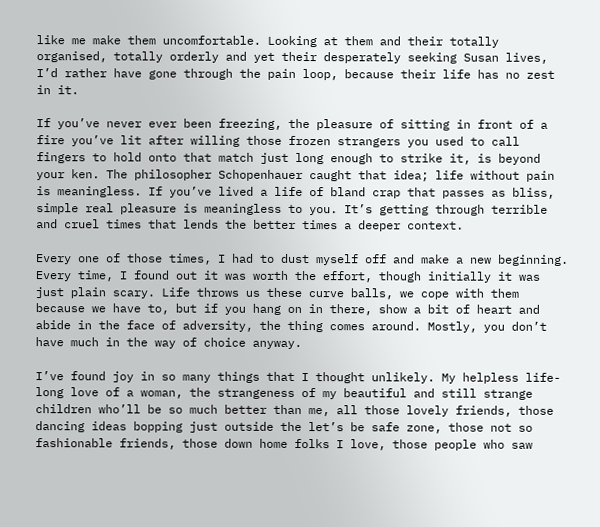like me make them uncomfortable. Looking at them and their totally organised, totally orderly and yet their desperately seeking Susan lives, I’d rather have gone through the pain loop, because their life has no zest in it.

If you’ve never ever been freezing, the pleasure of sitting in front of a fire you’ve lit after willing those frozen strangers you used to call fingers to hold onto that match just long enough to strike it, is beyond your ken. The philosopher Schopenhauer caught that idea; life without pain is meaningless. If you’ve lived a life of bland crap that passes as bliss, simple real pleasure is meaningless to you. It’s getting through terrible and cruel times that lends the better times a deeper context.

Every one of those times, I had to dust myself off and make a new beginning. Every time, I found out it was worth the effort, though initially it was just plain scary. Life throws us these curve balls, we cope with them because we have to, but if you hang on in there, show a bit of heart and abide in the face of adversity, the thing comes around. Mostly, you don’t have much in the way of choice anyway.

I’ve found joy in so many things that I thought unlikely. My helpless life-long love of a woman, the strangeness of my beautiful and still strange children who’ll be so much better than me, all those lovely friends, those dancing ideas bopping just outside the let’s be safe zone, those not so fashionable friends, those down home folks I love, those people who saw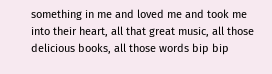something in me and loved me and took me into their heart, all that great music, all those delicious books, all those words bip bip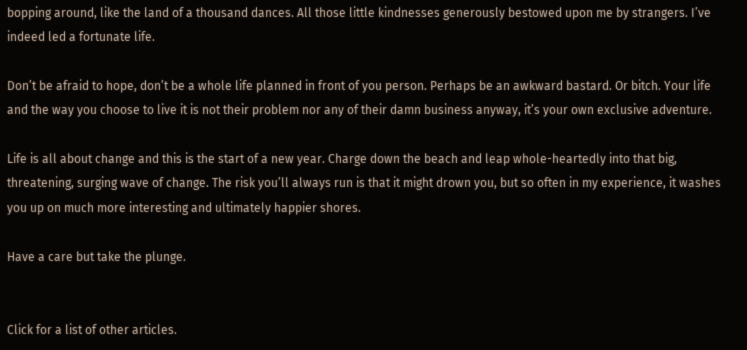bopping around, like the land of a thousand dances. All those little kindnesses generously bestowed upon me by strangers. I’ve indeed led a fortunate life.

Don’t be afraid to hope, don’t be a whole life planned in front of you person. Perhaps be an awkward bastard. Or bitch. Your life and the way you choose to live it is not their problem nor any of their damn business anyway, it’s your own exclusive adventure.

Life is all about change and this is the start of a new year. Charge down the beach and leap whole-heartedly into that big, threatening, surging wave of change. The risk you’ll always run is that it might drown you, but so often in my experience, it washes you up on much more interesting and ultimately happier shores.

Have a care but take the plunge.


Click for a list of other articles.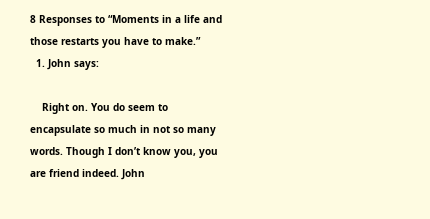8 Responses to “Moments in a life and those restarts you have to make.”
  1. John says:

    Right on. You do seem to encapsulate so much in not so many words. Though I don’t know you, you are friend indeed. John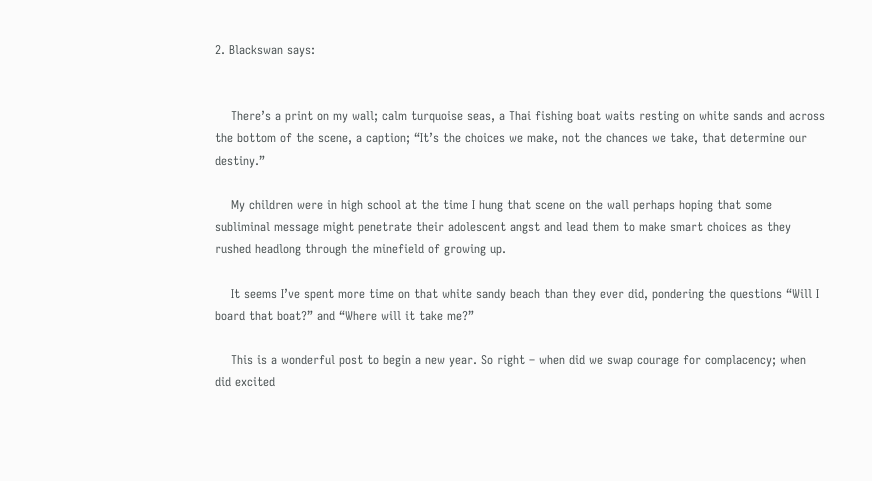2. Blackswan says:


    There’s a print on my wall; calm turquoise seas, a Thai fishing boat waits resting on white sands and across the bottom of the scene, a caption; “It’s the choices we make, not the chances we take, that determine our destiny.”

    My children were in high school at the time I hung that scene on the wall perhaps hoping that some subliminal message might penetrate their adolescent angst and lead them to make smart choices as they rushed headlong through the minefield of growing up.

    It seems I’ve spent more time on that white sandy beach than they ever did, pondering the questions “Will I board that boat?” and “Where will it take me?”

    This is a wonderful post to begin a new year. So right – when did we swap courage for complacency; when did excited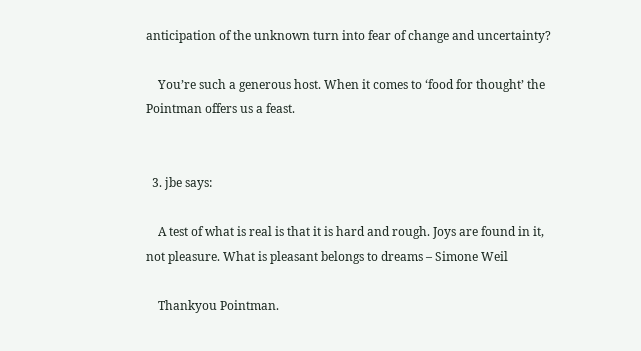anticipation of the unknown turn into fear of change and uncertainty?

    You’re such a generous host. When it comes to ‘food for thought’ the Pointman offers us a feast.


  3. jbe says:

    A test of what is real is that it is hard and rough. Joys are found in it, not pleasure. What is pleasant belongs to dreams – Simone Weil

    Thankyou Pointman.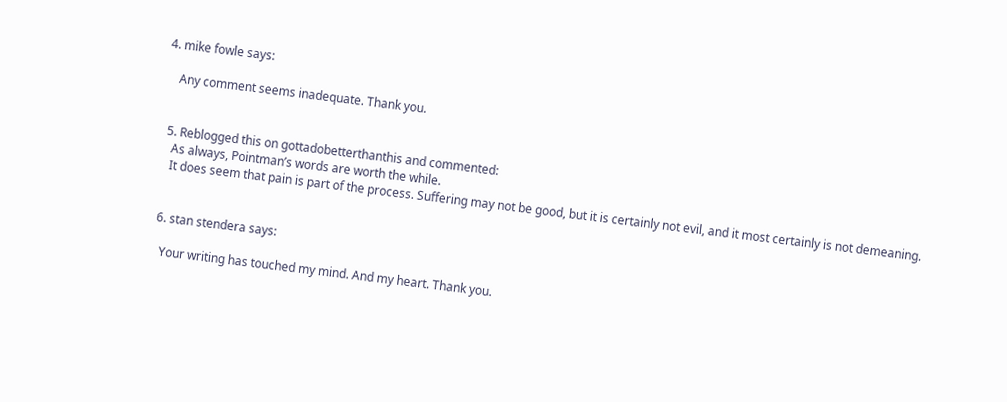4. mike fowle says:

    Any comment seems inadequate. Thank you.


  5. Reblogged this on gottadobetterthanthis and commented:
    As always, Pointman’s words are worth the while.
    It does seem that pain is part of the process. Suffering may not be good, but it is certainly not evil, and it most certainly is not demeaning.


  6. stan stendera says:

    Your writing has touched my mind. And my heart. Thank you.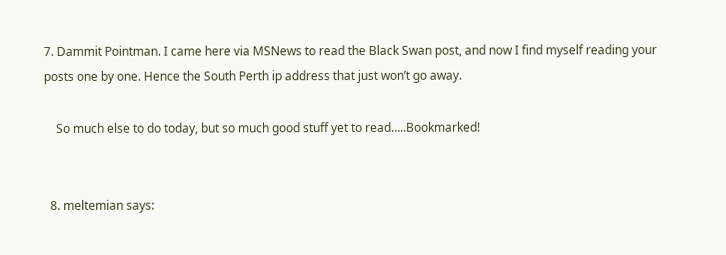7. Dammit Pointman. I came here via MSNews to read the Black Swan post, and now I find myself reading your posts one by one. Hence the South Perth ip address that just won’t go away.

    So much else to do today, but so much good stuff yet to read…..Bookmarked!


  8. meltemian says: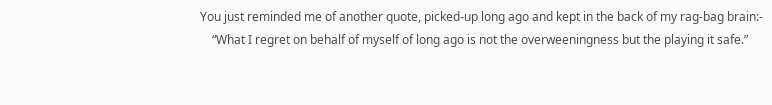You just reminded me of another quote, picked-up long ago and kept in the back of my rag-bag brain:-
    “What I regret on behalf of myself of long ago is not the overweeningness but the playing it safe.”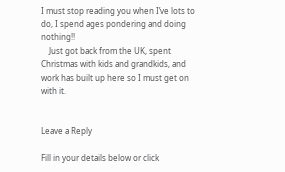I must stop reading you when I’ve lots to do, I spend ages pondering and doing nothing!!
    Just got back from the UK, spent Christmas with kids and grandkids, and work has built up here so I must get on with it.


Leave a Reply

Fill in your details below or click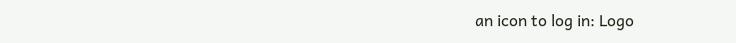an icon to log in: Logo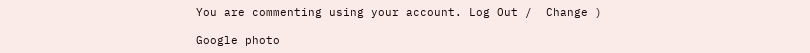You are commenting using your account. Log Out /  Change )

Google photo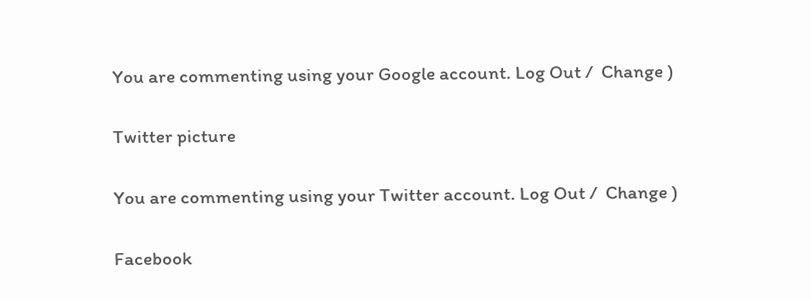You are commenting using your Google account. Log Out /  Change )

Twitter picture

You are commenting using your Twitter account. Log Out /  Change )

Facebook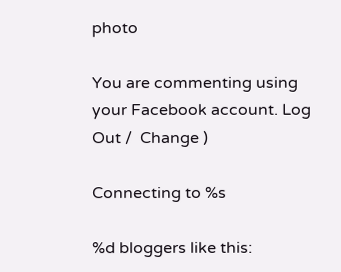photo

You are commenting using your Facebook account. Log Out /  Change )

Connecting to %s

%d bloggers like this: